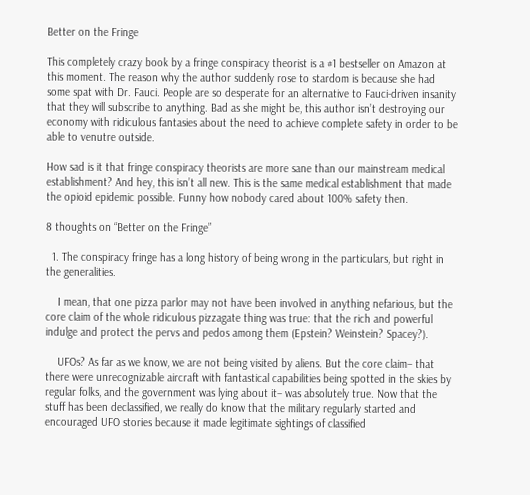Better on the Fringe

This completely crazy book by a fringe conspiracy theorist is a #1 bestseller on Amazon at this moment. The reason why the author suddenly rose to stardom is because she had some spat with Dr. Fauci. People are so desperate for an alternative to Fauci-driven insanity that they will subscribe to anything. Bad as she might be, this author isn’t destroying our economy with ridiculous fantasies about the need to achieve complete safety in order to be able to venutre outside.

How sad is it that fringe conspiracy theorists are more sane than our mainstream medical establishment? And hey, this isn’t all new. This is the same medical establishment that made the opioid epidemic possible. Funny how nobody cared about 100% safety then.

8 thoughts on “Better on the Fringe”

  1. The conspiracy fringe has a long history of being wrong in the particulars, but right in the generalities.

    I mean, that one pizza parlor may not have been involved in anything nefarious, but the core claim of the whole ridiculous pizzagate thing was true: that the rich and powerful indulge and protect the pervs and pedos among them (Epstein? Weinstein? Spacey?).

    UFOs? As far as we know, we are not being visited by aliens. But the core claim– that there were unrecognizable aircraft with fantastical capabilities being spotted in the skies by regular folks, and the government was lying about it– was absolutely true. Now that the stuff has been declassified, we really do know that the military regularly started and encouraged UFO stories because it made legitimate sightings of classified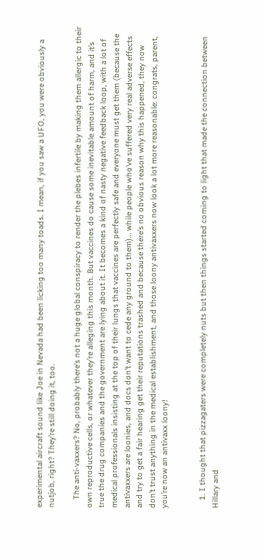experimental aircraft sound like Joe in Nevada had been licking too many toads. I mean, if you saw a UFO, you were obviously a nutjob, right? They’re still doing it, too.

    The anti-vaxxers? No, probably there’s not a huge global conspiracy to render the plebes infertile by making them allergic to their own reproductive cells, or whatever they’re alleging this month. But vaccines do cause some inevitable amount of harm, and it’s true the drug companies and the government are lying about it. It becomes a kind of nasty negative feedback loop, with a lot of medical professionals insisting at the top of their lungs that vaccines are perfectly safe and everyone must get them (because the antivaxxers are loonies, and docs don’t want to cede any ground to them)… while people who’ve suffered very real adverse effects and try to get a fair hearing get their reputations trashed and because there’s no obvious reason why this happened, they now don’t trust anything in the medical establishment, and those loony antivaxxers now look a lot more reasonable: congrats, parent, you’re now an antivaxx loony!


    1. I thought that pizzagaters were completely nuts but then things started coming to light that made the connection between Hillary and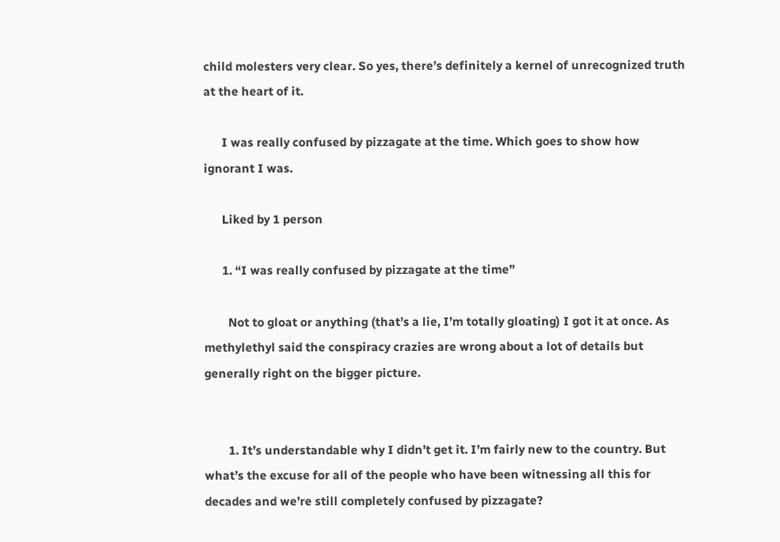child molesters very clear. So yes, there’s definitely a kernel of unrecognized truth at the heart of it.

      I was really confused by pizzagate at the time. Which goes to show how ignorant I was.

      Liked by 1 person

      1. “I was really confused by pizzagate at the time”

        Not to gloat or anything (that’s a lie, I’m totally gloating) I got it at once. As methylethyl said the conspiracy crazies are wrong about a lot of details but generally right on the bigger picture.


        1. It’s understandable why I didn’t get it. I’m fairly new to the country. But what’s the excuse for all of the people who have been witnessing all this for decades and we’re still completely confused by pizzagate?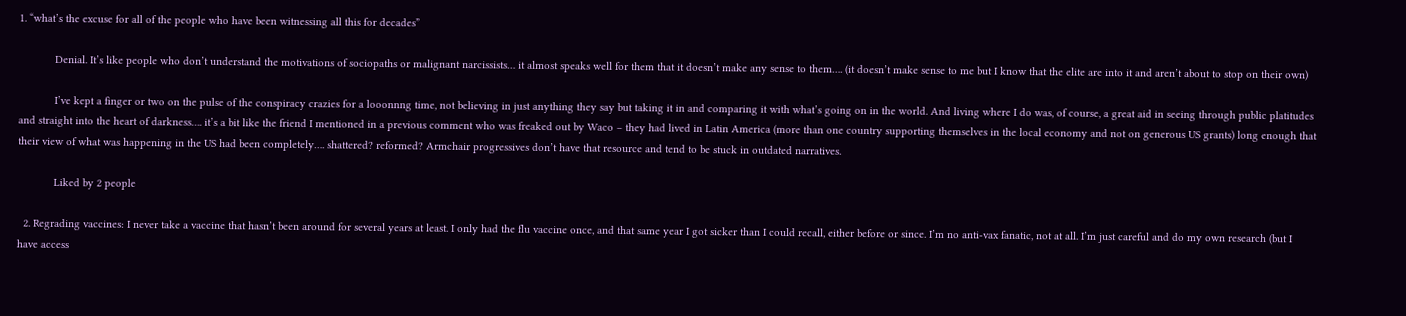1. “what’s the excuse for all of the people who have been witnessing all this for decades”

            Denial. It’s like people who don’t understand the motivations of sociopaths or malignant narcissists… it almost speaks well for them that it doesn’t make any sense to them…. (it doesn’t make sense to me but I know that the elite are into it and aren’t about to stop on their own)

            I’ve kept a finger or two on the pulse of the conspiracy crazies for a looonnng time, not believing in just anything they say but taking it in and comparing it with what’s going on in the world. And living where I do was, of course, a great aid in seeing through public platitudes and straight into the heart of darkness…. it’s a bit like the friend I mentioned in a previous comment who was freaked out by Waco – they had lived in Latin America (more than one country supporting themselves in the local economy and not on generous US grants) long enough that their view of what was happening in the US had been completely…. shattered? reformed? Armchair progressives don’t have that resource and tend to be stuck in outdated narratives.

            Liked by 2 people

  2. Regrading vaccines: I never take a vaccine that hasn’t been around for several years at least. I only had the flu vaccine once, and that same year I got sicker than I could recall, either before or since. I’m no anti-vax fanatic, not at all. I’m just careful and do my own research (but I have access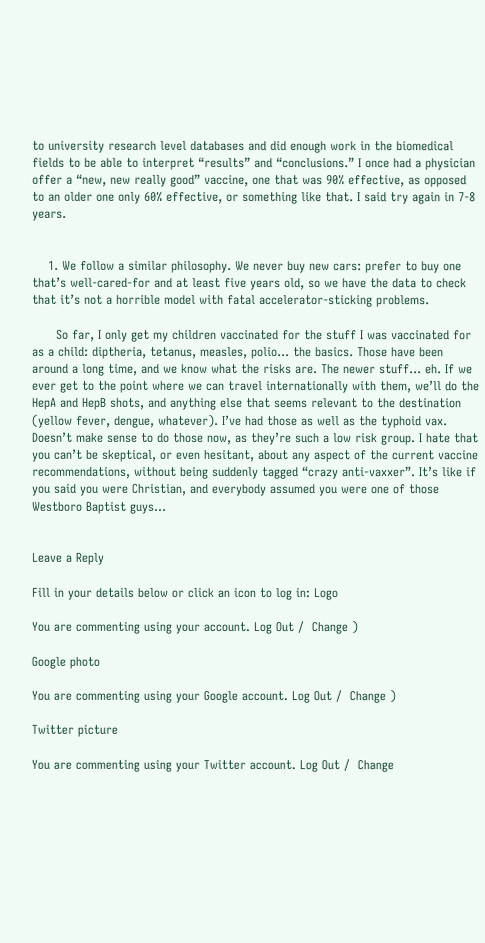to university research level databases and did enough work in the biomedical fields to be able to interpret “results” and “conclusions.” I once had a physician offer a “new, new really good” vaccine, one that was 90% effective, as opposed to an older one only 60% effective, or something like that. I said try again in 7-8 years.


    1. We follow a similar philosophy. We never buy new cars: prefer to buy one that’s well-cared-for and at least five years old, so we have the data to check that it’s not a horrible model with fatal accelerator-sticking problems.

      So far, I only get my children vaccinated for the stuff I was vaccinated for as a child: diptheria, tetanus, measles, polio… the basics. Those have been around a long time, and we know what the risks are. The newer stuff… eh. If we ever get to the point where we can travel internationally with them, we’ll do the HepA and HepB shots, and anything else that seems relevant to the destination (yellow fever, dengue, whatever). I’ve had those as well as the typhoid vax. Doesn’t make sense to do those now, as they’re such a low risk group. I hate that you can’t be skeptical, or even hesitant, about any aspect of the current vaccine recommendations, without being suddenly tagged “crazy anti-vaxxer”. It’s like if you said you were Christian, and everybody assumed you were one of those Westboro Baptist guys…


Leave a Reply

Fill in your details below or click an icon to log in: Logo

You are commenting using your account. Log Out /  Change )

Google photo

You are commenting using your Google account. Log Out /  Change )

Twitter picture

You are commenting using your Twitter account. Log Out /  Change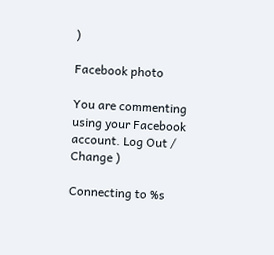)

Facebook photo

You are commenting using your Facebook account. Log Out /  Change )

Connecting to %s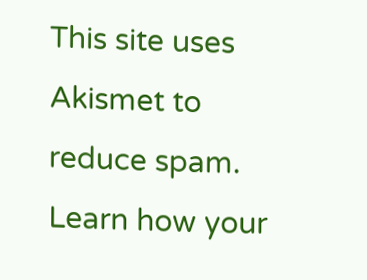This site uses Akismet to reduce spam. Learn how your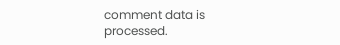comment data is processed.